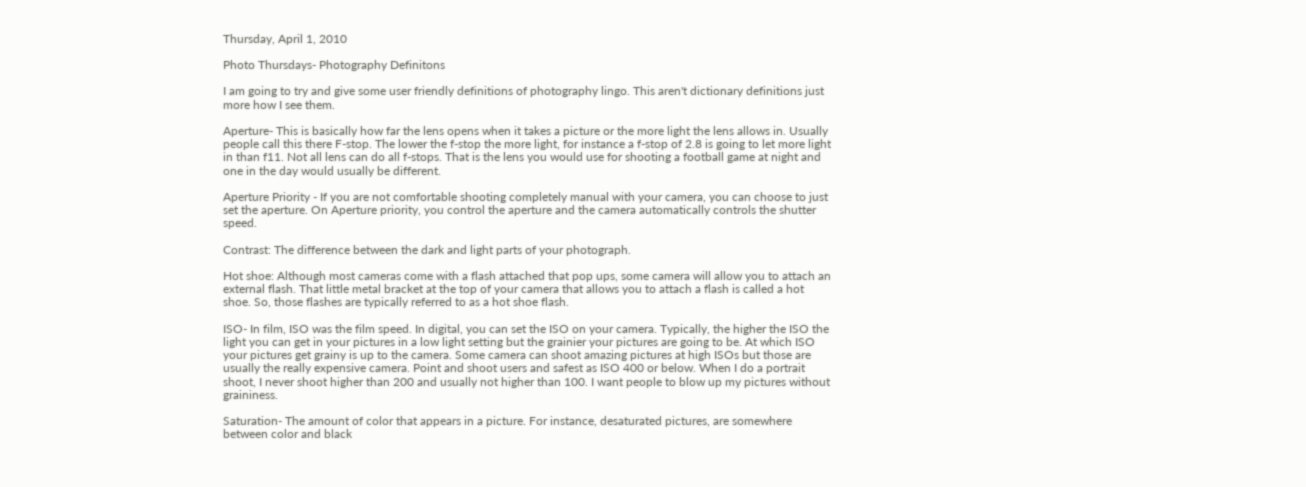Thursday, April 1, 2010

Photo Thursdays- Photography Definitons

I am going to try and give some user friendly definitions of photography lingo. This aren't dictionary definitions just more how I see them.

Aperture- This is basically how far the lens opens when it takes a picture or the more light the lens allows in. Usually people call this there F-stop. The lower the f-stop the more light, for instance a f-stop of 2.8 is going to let more light in than f11. Not all lens can do all f-stops. That is the lens you would use for shooting a football game at night and one in the day would usually be different.

Aperture Priority - If you are not comfortable shooting completely manual with your camera, you can choose to just set the aperture. On Aperture priority, you control the aperture and the camera automatically controls the shutter speed.

Contrast: The difference between the dark and light parts of your photograph.

Hot shoe: Although most cameras come with a flash attached that pop ups, some camera will allow you to attach an external flash. That little metal bracket at the top of your camera that allows you to attach a flash is called a hot shoe. So, those flashes are typically referred to as a hot shoe flash.

ISO- In film, ISO was the film speed. In digital, you can set the ISO on your camera. Typically, the higher the ISO the light you can get in your pictures in a low light setting but the grainier your pictures are going to be. At which ISO your pictures get grainy is up to the camera. Some camera can shoot amazing pictures at high ISOs but those are usually the really expensive camera. Point and shoot users and safest as ISO 400 or below. When I do a portrait shoot, I never shoot higher than 200 and usually not higher than 100. I want people to blow up my pictures without graininess.

Saturation- The amount of color that appears in a picture. For instance, desaturated pictures, are somewhere between color and black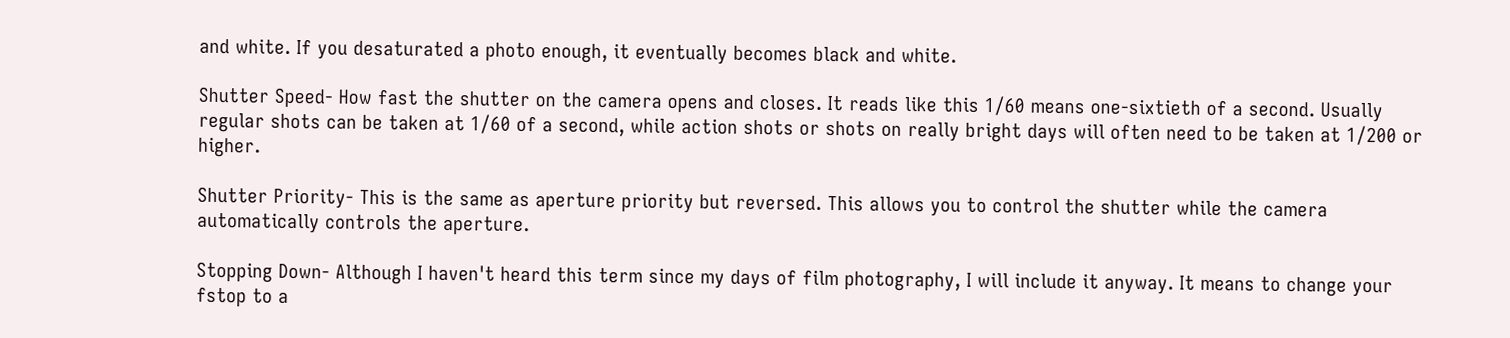and white. If you desaturated a photo enough, it eventually becomes black and white.

Shutter Speed- How fast the shutter on the camera opens and closes. It reads like this 1/60 means one-sixtieth of a second. Usually regular shots can be taken at 1/60 of a second, while action shots or shots on really bright days will often need to be taken at 1/200 or higher.

Shutter Priority- This is the same as aperture priority but reversed. This allows you to control the shutter while the camera automatically controls the aperture.

Stopping Down- Although I haven't heard this term since my days of film photography, I will include it anyway. It means to change your fstop to a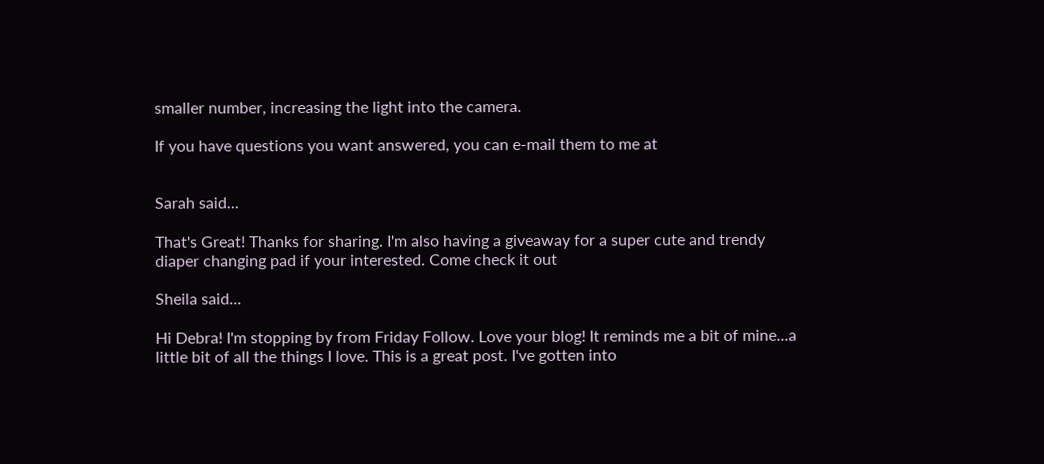smaller number, increasing the light into the camera.

If you have questions you want answered, you can e-mail them to me at


Sarah said...

That's Great! Thanks for sharing. I'm also having a giveaway for a super cute and trendy diaper changing pad if your interested. Come check it out

Sheila said...

Hi Debra! I'm stopping by from Friday Follow. Love your blog! It reminds me a bit of mine...a little bit of all the things I love. This is a great post. I've gotten into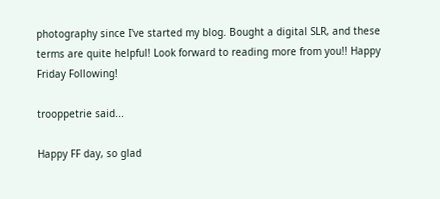photography since I've started my blog. Bought a digital SLR, and these terms are quite helpful! Look forward to reading more from you!! Happy Friday Following!

trooppetrie said...

Happy FF day, so glad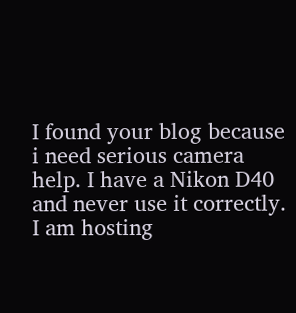I found your blog because i need serious camera help. I have a Nikon D40 and never use it correctly. I am hosting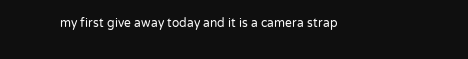my first give away today and it is a camera strap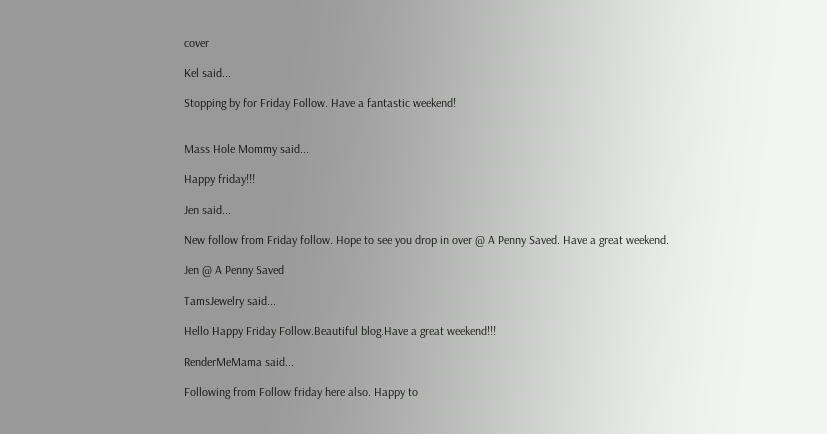cover

Kel said...

Stopping by for Friday Follow. Have a fantastic weekend!


Mass Hole Mommy said...

Happy friday!!!

Jen said...

New follow from Friday follow. Hope to see you drop in over @ A Penny Saved. Have a great weekend.

Jen @ A Penny Saved

TamsJewelry said...

Hello Happy Friday Follow.Beautiful blog.Have a great weekend!!!

RenderMeMama said...

Following from Follow friday here also. Happy to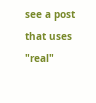see a post that uses "real"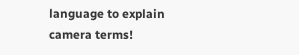language to explain camera terms!